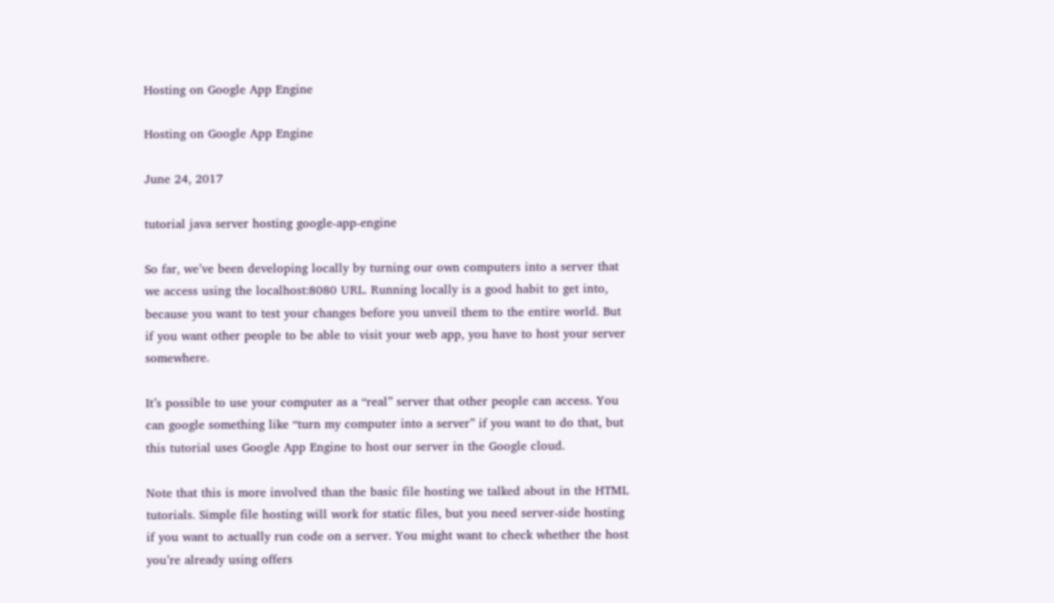Hosting on Google App Engine

Hosting on Google App Engine

June 24, 2017

tutorial java server hosting google-app-engine

So far, we’ve been developing locally by turning our own computers into a server that we access using the localhost:8080 URL. Running locally is a good habit to get into, because you want to test your changes before you unveil them to the entire world. But if you want other people to be able to visit your web app, you have to host your server somewhere.

It’s possible to use your computer as a “real” server that other people can access. You can google something like “turn my computer into a server” if you want to do that, but this tutorial uses Google App Engine to host our server in the Google cloud.

Note that this is more involved than the basic file hosting we talked about in the HTML tutorials. Simple file hosting will work for static files, but you need server-side hosting if you want to actually run code on a server. You might want to check whether the host you’re already using offers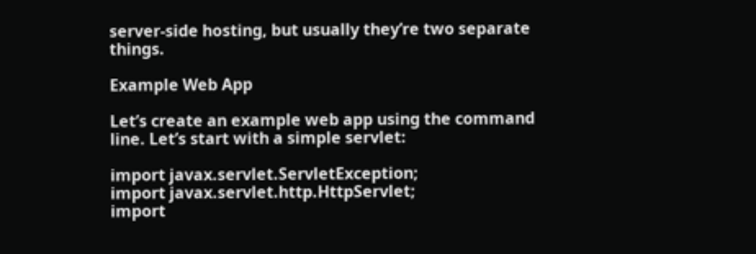server-side hosting, but usually they’re two separate things.

Example Web App

Let’s create an example web app using the command line. Let’s start with a simple servlet:

import javax.servlet.ServletException;
import javax.servlet.http.HttpServlet;
import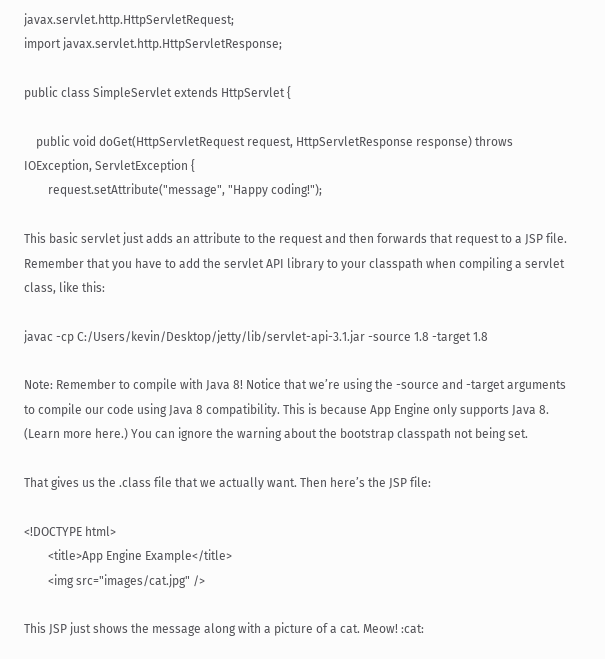javax.servlet.http.HttpServletRequest;
import javax.servlet.http.HttpServletResponse;

public class SimpleServlet extends HttpServlet {

    public void doGet(HttpServletRequest request, HttpServletResponse response) throws IOException, ServletException {
        request.setAttribute("message", "Happy coding!");

This basic servlet just adds an attribute to the request and then forwards that request to a JSP file. Remember that you have to add the servlet API library to your classpath when compiling a servlet class, like this:

javac -cp C:/Users/kevin/Desktop/jetty/lib/servlet-api-3.1.jar -source 1.8 -target 1.8

Note: Remember to compile with Java 8! Notice that we’re using the -source and -target arguments to compile our code using Java 8 compatibility. This is because App Engine only supports Java 8. (Learn more here.) You can ignore the warning about the bootstrap classpath not being set.

That gives us the .class file that we actually want. Then here’s the JSP file:

<!DOCTYPE html>
        <title>App Engine Example</title>
        <img src="images/cat.jpg" />

This JSP just shows the message along with a picture of a cat. Meow! :cat: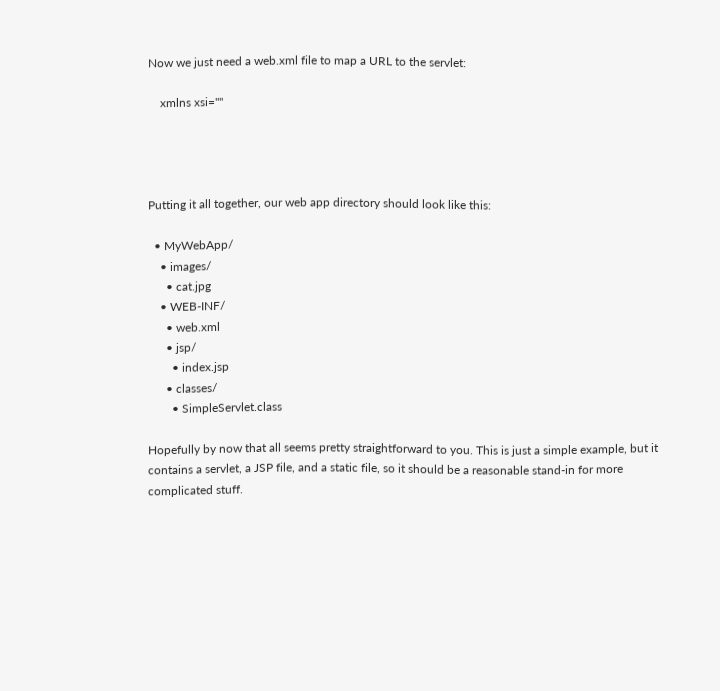Now we just need a web.xml file to map a URL to the servlet:

    xmlns xsi=""




Putting it all together, our web app directory should look like this:

  • MyWebApp/
    • images/
      • cat.jpg
    • WEB-INF/
      • web.xml
      • jsp/
        • index.jsp
      • classes/
        • SimpleServlet.class

Hopefully by now that all seems pretty straightforward to you. This is just a simple example, but it contains a servlet, a JSP file, and a static file, so it should be a reasonable stand-in for more complicated stuff.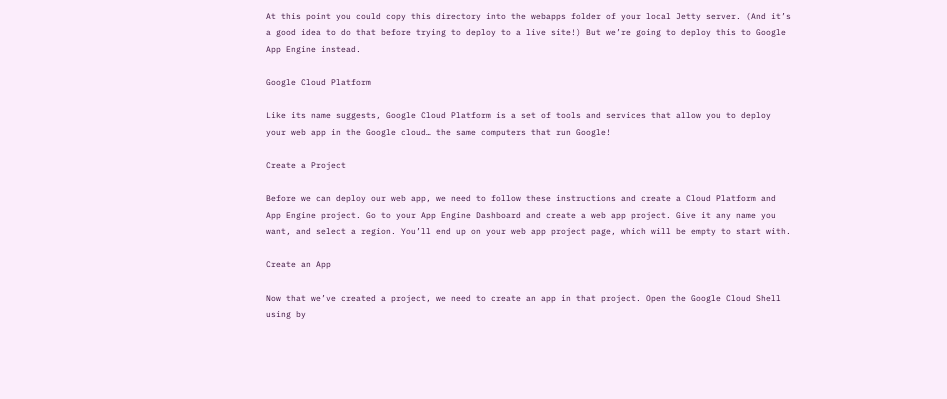At this point you could copy this directory into the webapps folder of your local Jetty server. (And it’s a good idea to do that before trying to deploy to a live site!) But we’re going to deploy this to Google App Engine instead.

Google Cloud Platform

Like its name suggests, Google Cloud Platform is a set of tools and services that allow you to deploy your web app in the Google cloud… the same computers that run Google!

Create a Project

Before we can deploy our web app, we need to follow these instructions and create a Cloud Platform and App Engine project. Go to your App Engine Dashboard and create a web app project. Give it any name you want, and select a region. You’ll end up on your web app project page, which will be empty to start with.

Create an App

Now that we’ve created a project, we need to create an app in that project. Open the Google Cloud Shell using by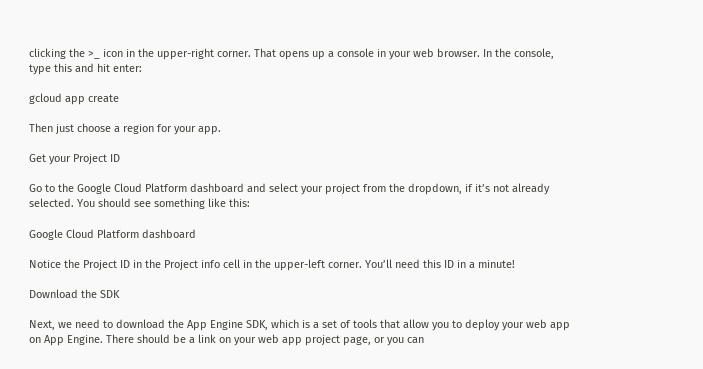clicking the >_ icon in the upper-right corner. That opens up a console in your web browser. In the console, type this and hit enter:

gcloud app create

Then just choose a region for your app.

Get your Project ID

Go to the Google Cloud Platform dashboard and select your project from the dropdown, if it’s not already selected. You should see something like this:

Google Cloud Platform dashboard

Notice the Project ID in the Project info cell in the upper-left corner. You’ll need this ID in a minute!

Download the SDK

Next, we need to download the App Engine SDK, which is a set of tools that allow you to deploy your web app on App Engine. There should be a link on your web app project page, or you can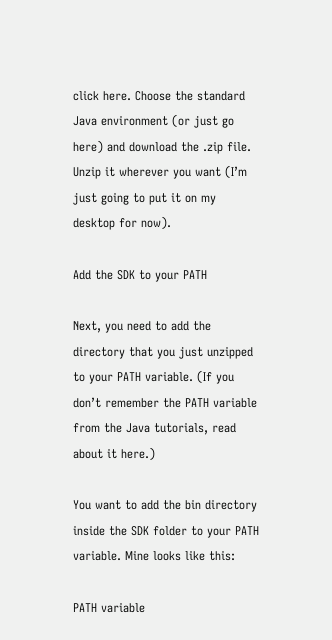click here. Choose the standard Java environment (or just go here) and download the .zip file. Unzip it wherever you want (I’m just going to put it on my desktop for now).

Add the SDK to your PATH

Next, you need to add the directory that you just unzipped to your PATH variable. (If you don’t remember the PATH variable from the Java tutorials, read about it here.)

You want to add the bin directory inside the SDK folder to your PATH variable. Mine looks like this:

PATH variable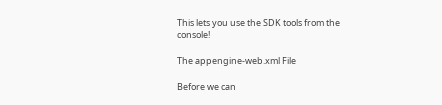This lets you use the SDK tools from the console!

The appengine-web.xml File

Before we can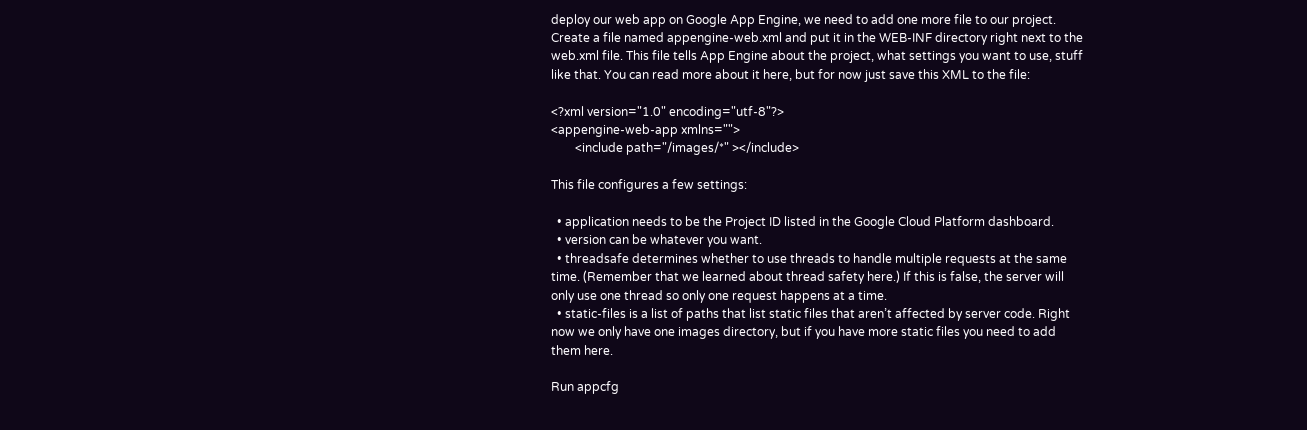deploy our web app on Google App Engine, we need to add one more file to our project. Create a file named appengine-web.xml and put it in the WEB-INF directory right next to the web.xml file. This file tells App Engine about the project, what settings you want to use, stuff like that. You can read more about it here, but for now just save this XML to the file:

<?xml version="1.0" encoding="utf-8"?>
<appengine-web-app xmlns="">
        <include path="/images/*" ></include>

This file configures a few settings:

  • application needs to be the Project ID listed in the Google Cloud Platform dashboard.
  • version can be whatever you want.
  • threadsafe determines whether to use threads to handle multiple requests at the same time. (Remember that we learned about thread safety here.) If this is false, the server will only use one thread so only one request happens at a time.
  • static-files is a list of paths that list static files that aren’t affected by server code. Right now we only have one images directory, but if you have more static files you need to add them here.

Run appcfg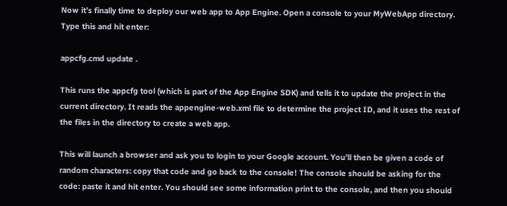Now it’s finally time to deploy our web app to App Engine. Open a console to your MyWebApp directory. Type this and hit enter:

appcfg.cmd update .

This runs the appcfg tool (which is part of the App Engine SDK) and tells it to update the project in the current directory. It reads the appengine-web.xml file to determine the project ID, and it uses the rest of the files in the directory to create a web app.

This will launch a browser and ask you to login to your Google account. You’ll then be given a code of random characters: copy that code and go back to the console! The console should be asking for the code: paste it and hit enter. You should see some information print to the console, and then you should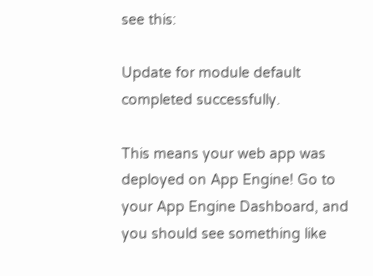see this:

Update for module default completed successfully.

This means your web app was deployed on App Engine! Go to your App Engine Dashboard, and you should see something like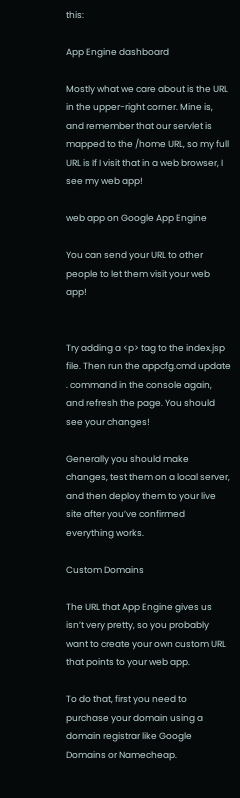this:

App Engine dashboard

Mostly what we care about is the URL in the upper-right corner. Mine is, and remember that our servlet is mapped to the /home URL, so my full URL is If I visit that in a web browser, I see my web app!

web app on Google App Engine

You can send your URL to other people to let them visit your web app!


Try adding a <p> tag to the index.jsp file. Then run the appcfg.cmd update . command in the console again, and refresh the page. You should see your changes!

Generally you should make changes, test them on a local server, and then deploy them to your live site after you’ve confirmed everything works.

Custom Domains

The URL that App Engine gives us isn’t very pretty, so you probably want to create your own custom URL that points to your web app.

To do that, first you need to purchase your domain using a domain registrar like Google Domains or Namecheap.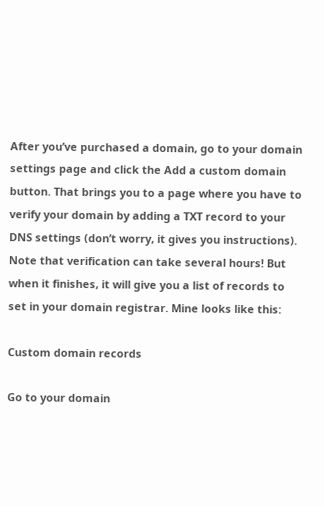After you’ve purchased a domain, go to your domain settings page and click the Add a custom domain button. That brings you to a page where you have to verify your domain by adding a TXT record to your DNS settings (don’t worry, it gives you instructions). Note that verification can take several hours! But when it finishes, it will give you a list of records to set in your domain registrar. Mine looks like this:

Custom domain records

Go to your domain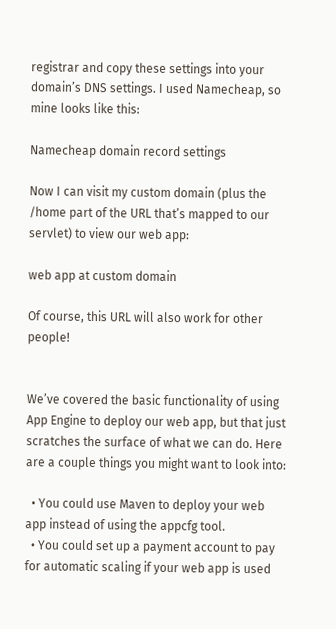registrar and copy these settings into your domain’s DNS settings. I used Namecheap, so mine looks like this:

Namecheap domain record settings

Now I can visit my custom domain (plus the /home part of the URL that’s mapped to our servlet) to view our web app:

web app at custom domain

Of course, this URL will also work for other people!


We’ve covered the basic functionality of using App Engine to deploy our web app, but that just scratches the surface of what we can do. Here are a couple things you might want to look into:

  • You could use Maven to deploy your web app instead of using the appcfg tool.
  • You could set up a payment account to pay for automatic scaling if your web app is used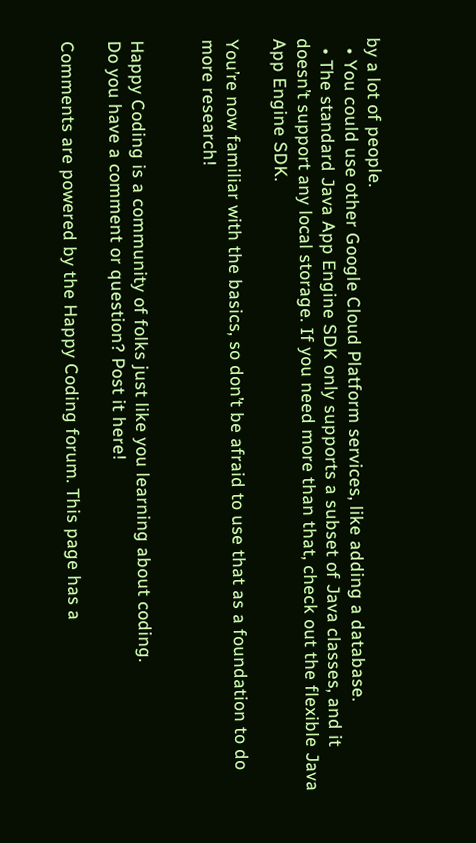by a lot of people.
  • You could use other Google Cloud Platform services, like adding a database.
  • The standard Java App Engine SDK only supports a subset of Java classes, and it doesn’t support any local storage. If you need more than that, check out the flexible Java App Engine SDK.

You’re now familiar with the basics, so don’t be afraid to use that as a foundation to do more research!


Happy Coding is a community of folks just like you learning about coding.
Do you have a comment or question? Post it here!

Comments are powered by the Happy Coding forum. This page has a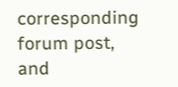corresponding forum post, and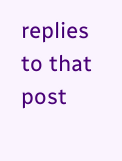replies to that post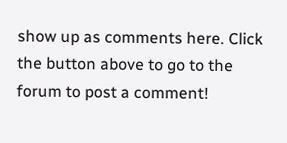show up as comments here. Click the button above to go to the forum to post a comment!